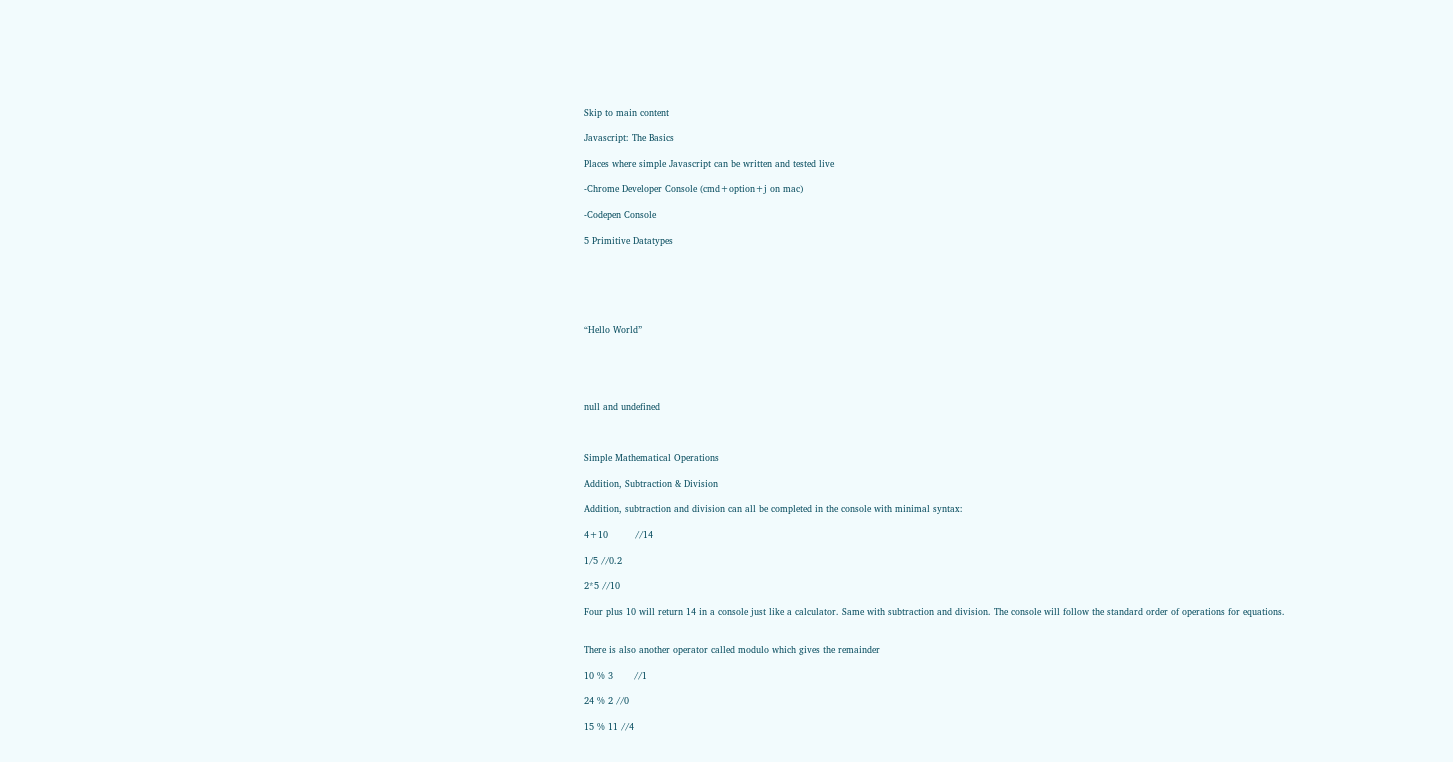Skip to main content

Javascript: The Basics

Places where simple Javascript can be written and tested live

-Chrome Developer Console (cmd+option+j on mac)

-Codepen Console

5 Primitive Datatypes






“Hello World”





null and undefined



Simple Mathematical Operations

Addition, Subtraction & Division

Addition, subtraction and division can all be completed in the console with minimal syntax:

4+10         //14

1/5 //0.2

2*5 //10

Four plus 10 will return 14 in a console just like a calculator. Same with subtraction and division. The console will follow the standard order of operations for equations.


There is also another operator called modulo which gives the remainder

10 % 3       //1

24 % 2 //0

15 % 11 //4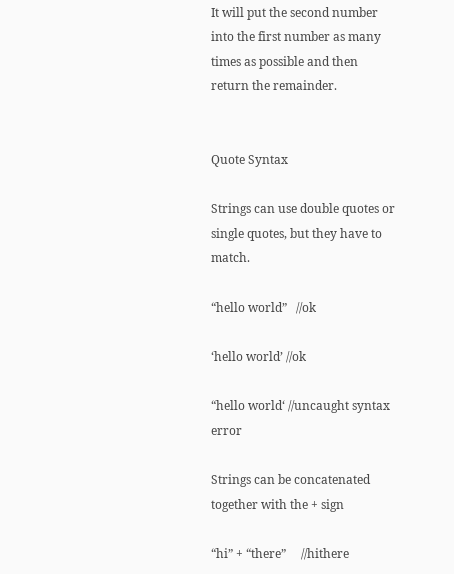It will put the second number into the first number as many times as possible and then return the remainder.


Quote Syntax

Strings can use double quotes or single quotes, but they have to match.

“hello world”   //ok

‘hello world’ //ok

“hello world‘ //uncaught syntax error

Strings can be concatenated together with the + sign

“hi” + “there”     //hithere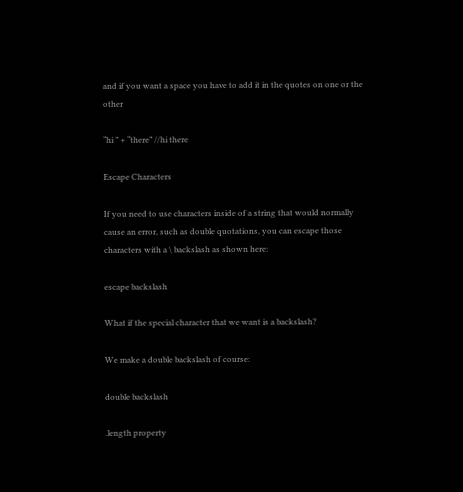and if you want a space you have to add it in the quotes on one or the other

“hi ” + “there” //hi there

Escape Characters

If you need to use characters inside of a string that would normally cause an error, such as double quotations, you can escape those characters with a \ backslash as shown here:

escape backslash

What if the special character that we want is a backslash?

We make a double backslash of course:

double backslash

.length property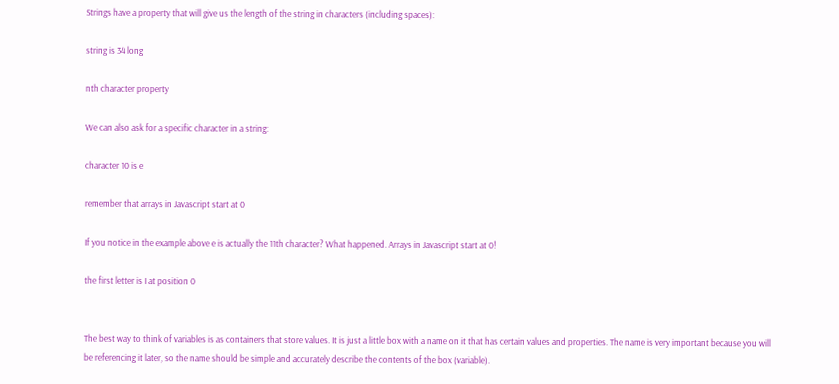Strings have a property that will give us the length of the string in characters (including spaces):

string is 34 long

nth character property

We can also ask for a specific character in a string:

character 10 is e

remember that arrays in Javascript start at 0

If you notice in the example above e is actually the 11th character? What happened. Arrays in Javascript start at 0!

the first letter is I at position 0


The best way to think of variables is as containers that store values. It is just a little box with a name on it that has certain values and properties. The name is very important because you will be referencing it later, so the name should be simple and accurately describe the contents of the box (variable).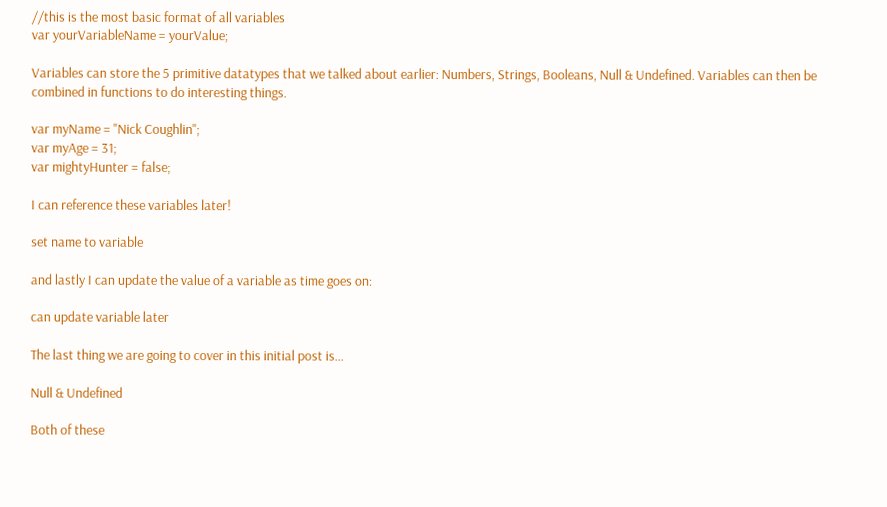//this is the most basic format of all variables
var yourVariableName = yourValue;

Variables can store the 5 primitive datatypes that we talked about earlier: Numbers, Strings, Booleans, Null & Undefined. Variables can then be combined in functions to do interesting things.

var myName = "Nick Coughlin";
var myAge = 31;
var mightyHunter = false;

I can reference these variables later!

set name to variable

and lastly I can update the value of a variable as time goes on:

can update variable later

The last thing we are going to cover in this initial post is…

Null & Undefined

Both of these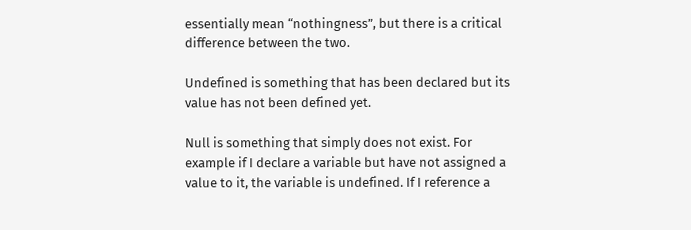essentially mean “nothingness”, but there is a critical difference between the two.

Undefined is something that has been declared but its value has not been defined yet.

Null is something that simply does not exist. For example if I declare a variable but have not assigned a value to it, the variable is undefined. If I reference a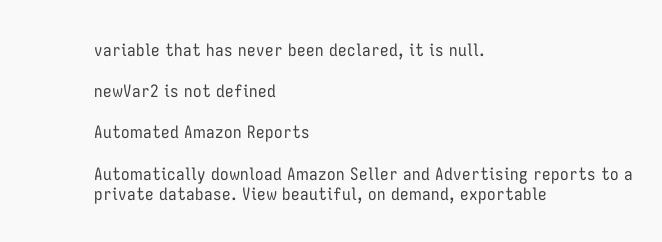variable that has never been declared, it is null.

newVar2 is not defined

Automated Amazon Reports

Automatically download Amazon Seller and Advertising reports to a private database. View beautiful, on demand, exportable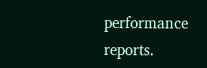performance reports.